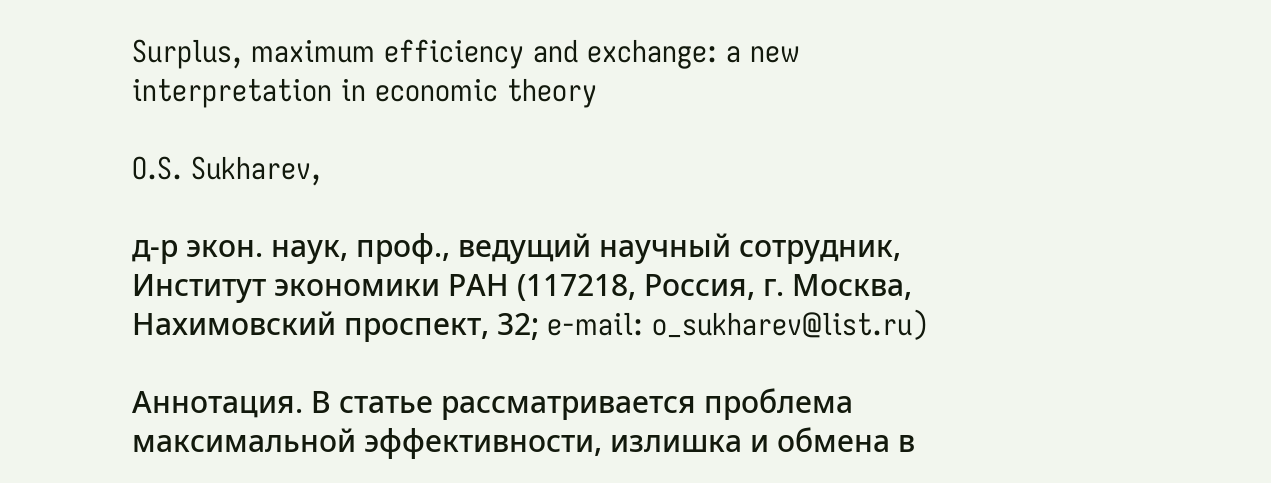Surplus, maximum efficiency and exchange: a new interpretation in economic theory

O.S. Sukharev,

д-р экон. наук, проф., ведущий научный сотрудник, Институт экономики РАН (117218, Россия, г. Москва, Нахимовский проспект, 32; e-mail: o_sukharev@list.ru)

Аннотация. В статье рассматривается проблема максимальной эффективности, излишка и обмена в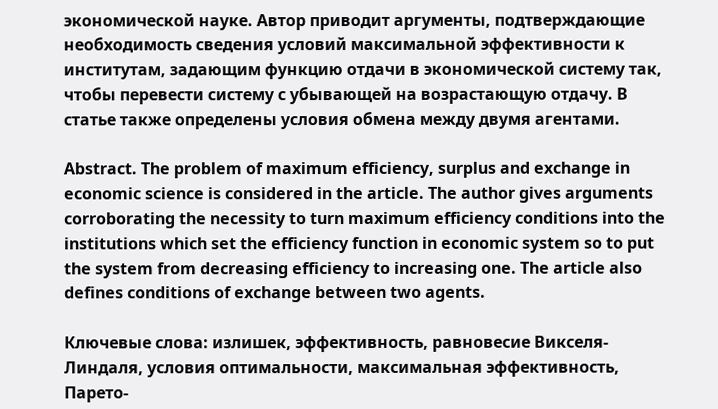экономической науке. Автор приводит аргументы, подтверждающие необходимость сведения условий максимальной эффективности к институтам, задающим функцию отдачи в экономической систему так, чтобы перевести систему с убывающей на возрастающую отдачу. В статье также определены условия обмена между двумя агентами.

Abstract. The problem of maximum efficiency, surplus and exchange in economic science is considered in the article. The author gives arguments corroborating the necessity to turn maximum efficiency conditions into the institutions which set the efficiency function in economic system so to put the system from decreasing efficiency to increasing one. The article also defines conditions of exchange between two agents.

Ключевые слова: излишек, эффективность, равновесие Викселя-Линдаля, условия оптимальности, максимальная эффективность, Парето-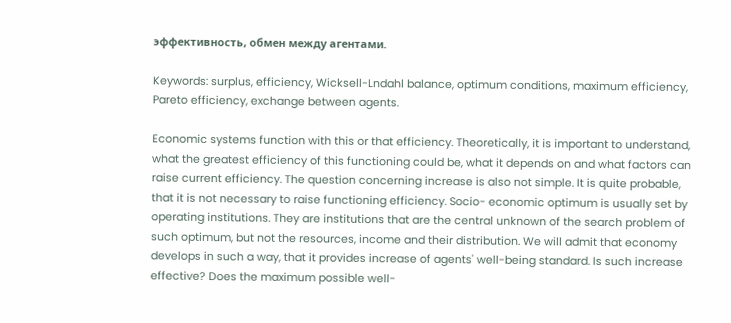эффективность, обмен между агентами.

Keywords: surplus, efficiency, Wicksell-Lndahl balance, optimum conditions, maximum efficiency, Pareto efficiency, exchange between agents.

Economic systems function with this or that efficiency. Theoretically, it is important to understand, what the greatest efficiency of this functioning could be, what it depends on and what factors can raise current efficiency. The question concerning increase is also not simple. It is quite probable, that it is not necessary to raise functioning efficiency. Socio- economic optimum is usually set by operating institutions. They are institutions that are the central unknown of the search problem of such optimum, but not the resources, income and their distribution. We will admit that economy develops in such a way, that it provides increase of agents' well-being standard. Is such increase effective? Does the maximum possible well-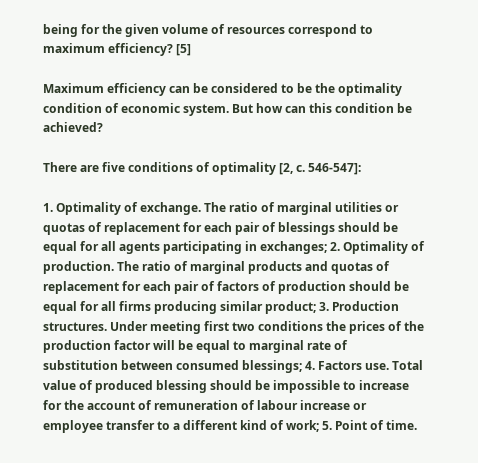being for the given volume of resources correspond to maximum efficiency? [5]

Maximum efficiency can be considered to be the optimality condition of economic system. But how can this condition be achieved?

There are five conditions of optimality [2, c. 546-547]:

1. Optimality of exchange. The ratio of marginal utilities or quotas of replacement for each pair of blessings should be equal for all agents participating in exchanges; 2. Optimality of production. The ratio of marginal products and quotas of replacement for each pair of factors of production should be equal for all firms producing similar product; 3. Production structures. Under meeting first two conditions the prices of the production factor will be equal to marginal rate of substitution between consumed blessings; 4. Factors use. Total value of produced blessing should be impossible to increase for the account of remuneration of labour increase or employee transfer to a different kind of work; 5. Point of time.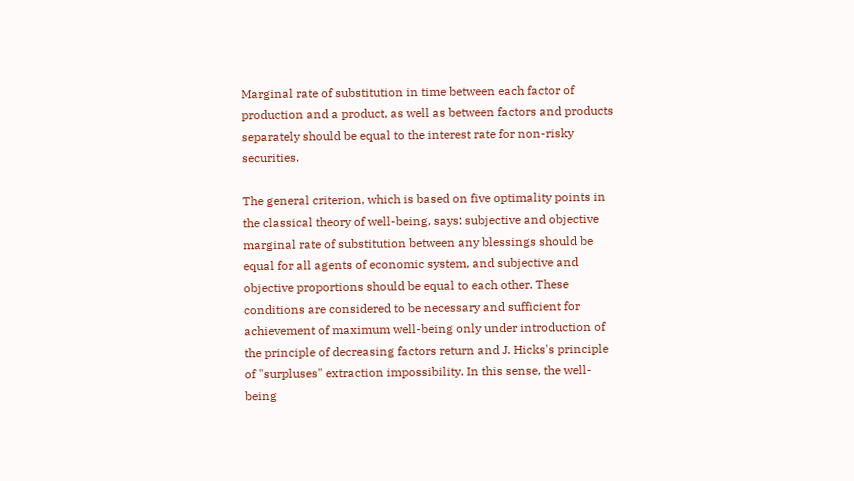Marginal rate of substitution in time between each factor of production and a product, as well as between factors and products separately should be equal to the interest rate for non-risky securities.

The general criterion, which is based on five optimality points in the classical theory of well-being, says: subjective and objective marginal rate of substitution between any blessings should be equal for all agents of economic system, and subjective and objective proportions should be equal to each other. These conditions are considered to be necessary and sufficient for achievement of maximum well-being only under introduction of the principle of decreasing factors return and J. Hicks's principle of "surpluses" extraction impossibility. In this sense, the well-being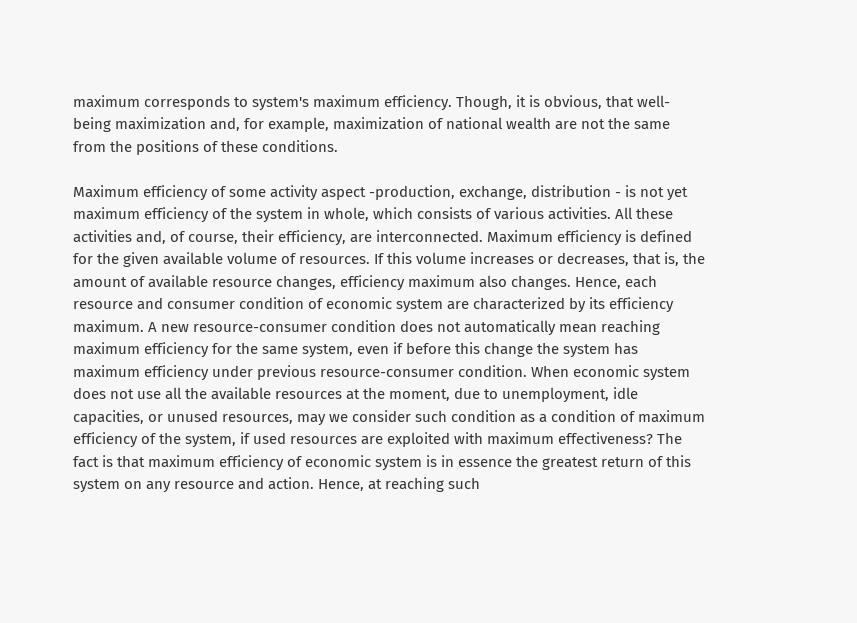maximum corresponds to system's maximum efficiency. Though, it is obvious, that well-being maximization and, for example, maximization of national wealth are not the same from the positions of these conditions.

Maximum efficiency of some activity aspect -production, exchange, distribution - is not yet maximum efficiency of the system in whole, which consists of various activities. All these activities and, of course, their efficiency, are interconnected. Maximum efficiency is defined for the given available volume of resources. If this volume increases or decreases, that is, the amount of available resource changes, efficiency maximum also changes. Hence, each resource and consumer condition of economic system are characterized by its efficiency maximum. A new resource-consumer condition does not automatically mean reaching maximum efficiency for the same system, even if before this change the system has maximum efficiency under previous resource-consumer condition. When economic system does not use all the available resources at the moment, due to unemployment, idle capacities, or unused resources, may we consider such condition as a condition of maximum efficiency of the system, if used resources are exploited with maximum effectiveness? The fact is that maximum efficiency of economic system is in essence the greatest return of this system on any resource and action. Hence, at reaching such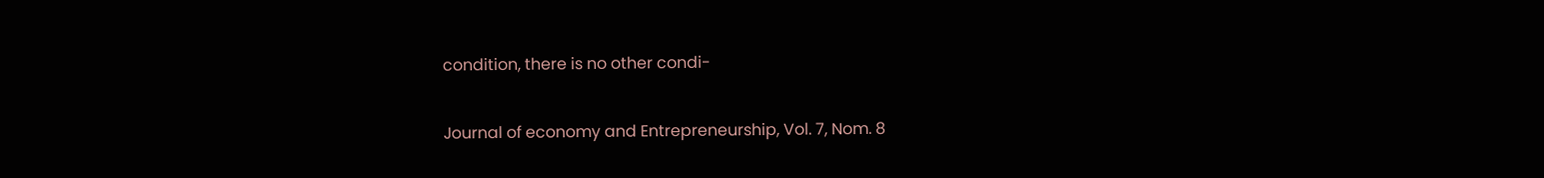condition, there is no other condi-

Journal of economy and Entrepreneurship, Vol. 7, Nom. 8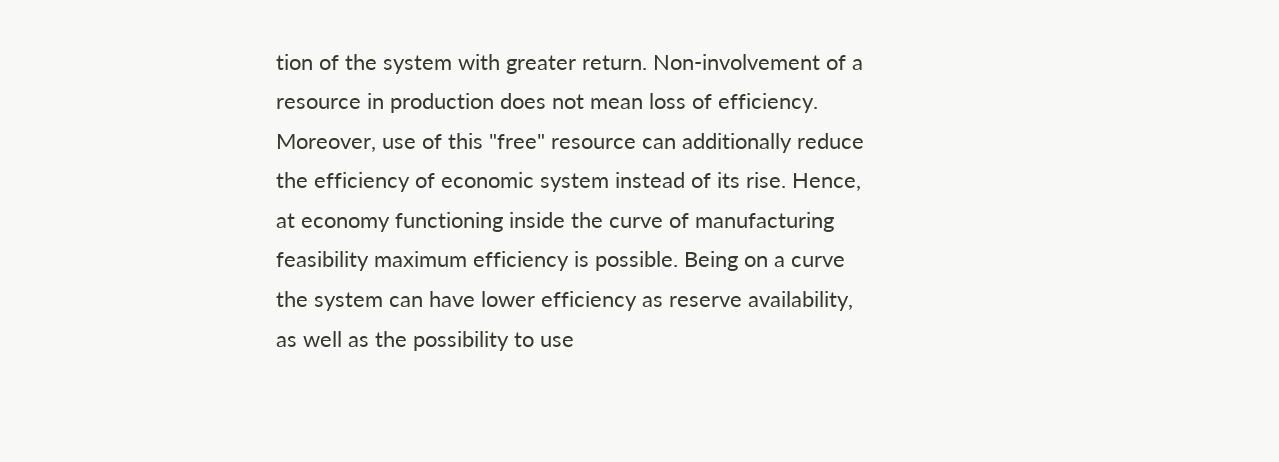tion of the system with greater return. Non-involvement of a resource in production does not mean loss of efficiency. Moreover, use of this "free" resource can additionally reduce the efficiency of economic system instead of its rise. Hence, at economy functioning inside the curve of manufacturing feasibility maximum efficiency is possible. Being on a curve the system can have lower efficiency as reserve availability, as well as the possibility to use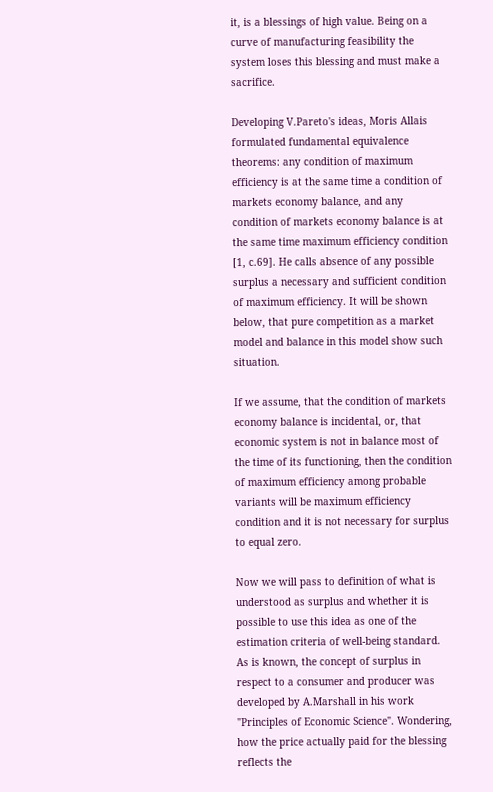it, is a blessings of high value. Being on a curve of manufacturing feasibility the system loses this blessing and must make a sacrifice.

Developing V.Pareto's ideas, Moris Allais formulated fundamental equivalence theorems: any condition of maximum efficiency is at the same time a condition of markets economy balance, and any condition of markets economy balance is at the same time maximum efficiency condition [1, c.69]. He calls absence of any possible surplus a necessary and sufficient condition of maximum efficiency. It will be shown below, that pure competition as a market model and balance in this model show such situation.

If we assume, that the condition of markets economy balance is incidental, or, that economic system is not in balance most of the time of its functioning, then the condition of maximum efficiency among probable variants will be maximum efficiency condition and it is not necessary for surplus to equal zero.

Now we will pass to definition of what is understood as surplus and whether it is possible to use this idea as one of the estimation criteria of well-being standard. As is known, the concept of surplus in respect to a consumer and producer was developed by A.Marshall in his work "Principles of Economic Science". Wondering, how the price actually paid for the blessing reflects the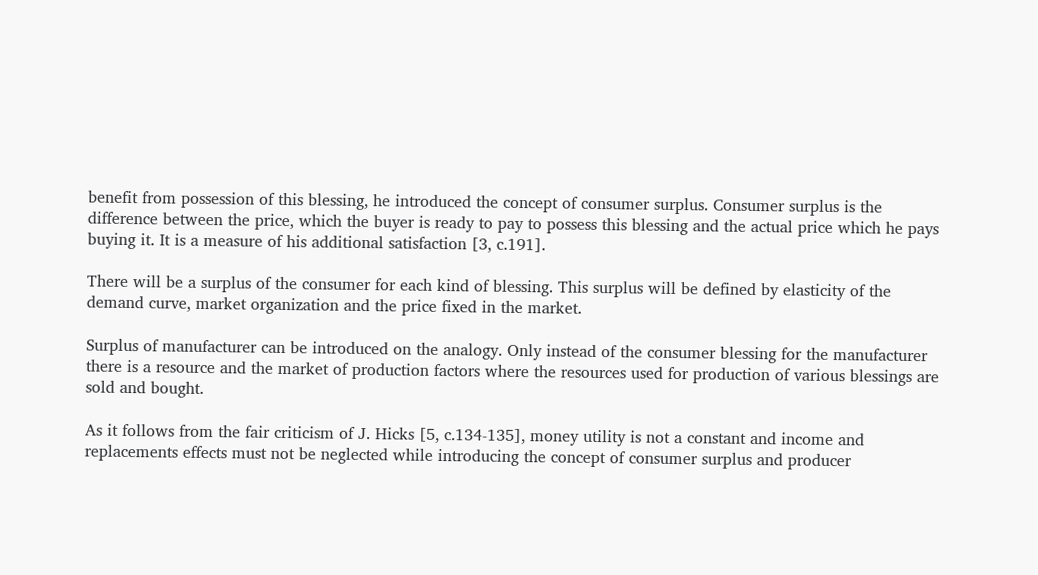benefit from possession of this blessing, he introduced the concept of consumer surplus. Consumer surplus is the difference between the price, which the buyer is ready to pay to possess this blessing and the actual price which he pays buying it. It is a measure of his additional satisfaction [3, c.191].

There will be a surplus of the consumer for each kind of blessing. This surplus will be defined by elasticity of the demand curve, market organization and the price fixed in the market.

Surplus of manufacturer can be introduced on the analogy. Only instead of the consumer blessing for the manufacturer there is a resource and the market of production factors where the resources used for production of various blessings are sold and bought.

As it follows from the fair criticism of J. Hicks [5, c.134-135], money utility is not a constant and income and replacements effects must not be neglected while introducing the concept of consumer surplus and producer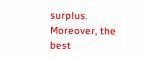surplus. Moreover, the best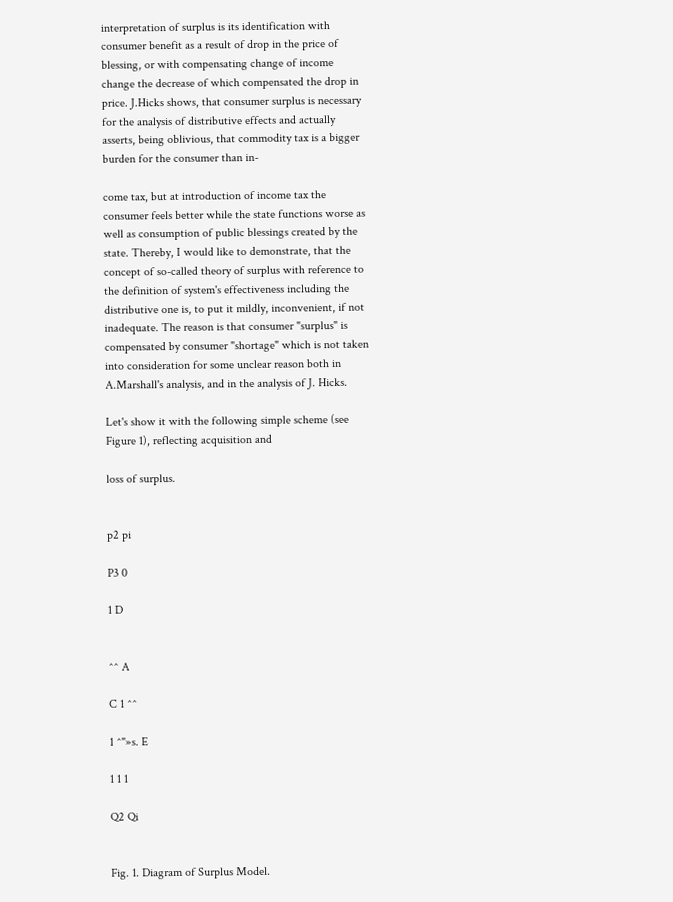interpretation of surplus is its identification with consumer benefit as a result of drop in the price of blessing, or with compensating change of income change the decrease of which compensated the drop in price. J.Hicks shows, that consumer surplus is necessary for the analysis of distributive effects and actually asserts, being oblivious, that commodity tax is a bigger burden for the consumer than in-

come tax, but at introduction of income tax the consumer feels better while the state functions worse as well as consumption of public blessings created by the state. Thereby, I would like to demonstrate, that the concept of so-called theory of surplus with reference to the definition of system's effectiveness including the distributive one is, to put it mildly, inconvenient, if not inadequate. The reason is that consumer "surplus" is compensated by consumer "shortage" which is not taken into consideration for some unclear reason both in A.Marshall's analysis, and in the analysis of J. Hicks.

Let's show it with the following simple scheme (see Figure 1), reflecting acquisition and

loss of surplus.


p2 pi

P3 0

1 D


^^ A

C 1 ^^

1 ^"»s. E

1 1 1

Q2 Qi


Fig. 1. Diagram of Surplus Model.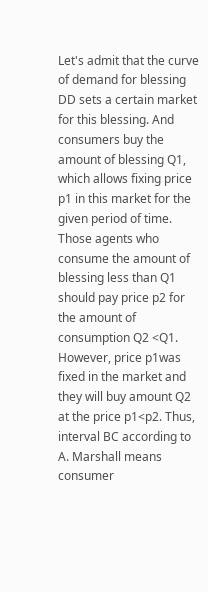Let's admit that the curve of demand for blessing DD sets a certain market for this blessing. And consumers buy the amount of blessing Q1, which allows fixing price p1 in this market for the given period of time. Those agents who consume the amount of blessing less than Q1 should pay price p2 for the amount of consumption Q2 <Q1. However, price p1was fixed in the market and they will buy amount Q2 at the price p1<p2. Thus, interval BC according to A. Marshall means consumer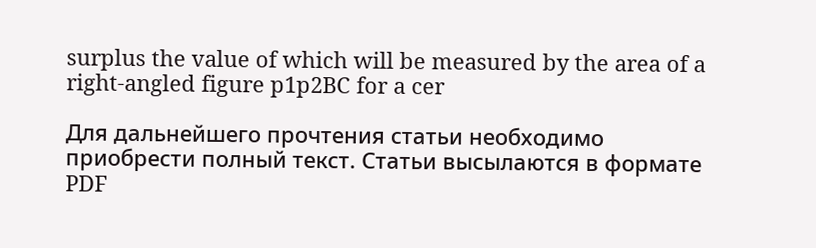surplus the value of which will be measured by the area of a right-angled figure p1p2BC for a cer

Для дальнейшего прочтения статьи необходимо приобрести полный текст. Статьи высылаются в формате PDF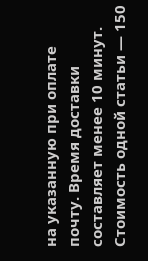на указанную при оплате почту. Время доставки составляет менее 10 минут. Стоимость одной статьи — 150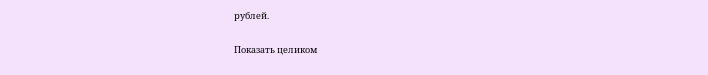рублей.

Показать целиком